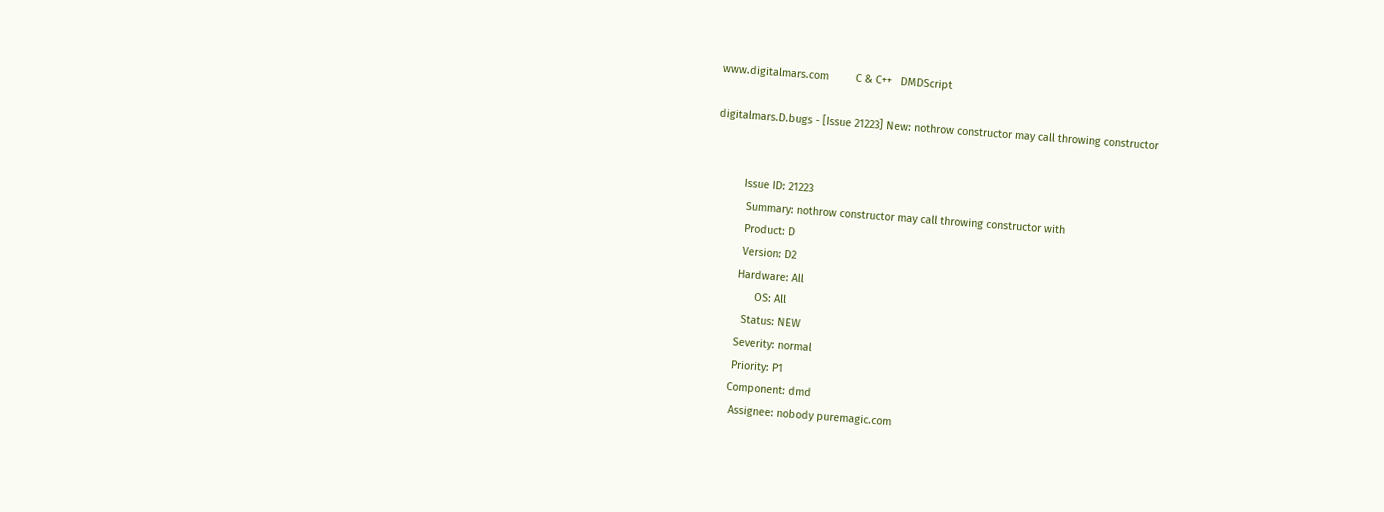www.digitalmars.com         C & C++   DMDScript

digitalmars.D.bugs - [Issue 21223] New: nothrow constructor may call throwing constructor


          Issue ID: 21223
           Summary: nothrow constructor may call throwing constructor with
           Product: D
           Version: D2
          Hardware: All
                OS: All
            Status: NEW
          Severity: normal
          Priority: P1
         Component: dmd
          Assignee: nobody puremagic.com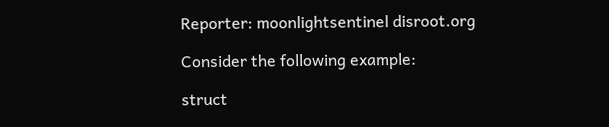Reporter: moonlightsentinel disroot.org

Consider the following example:

struct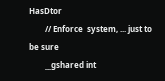HasDtor
        // Enforce  system, ... just to be sure
        __gshared int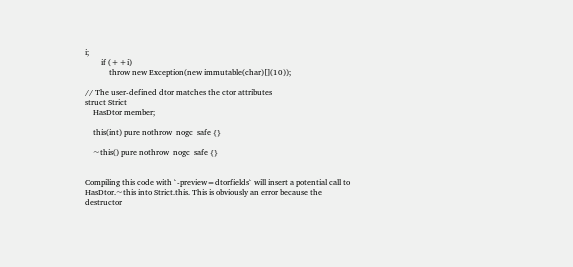i;
        if (++i)
            throw new Exception(new immutable(char)[](10));

// The user-defined dtor matches the ctor attributes
struct Strict
    HasDtor member;

    this(int) pure nothrow  nogc  safe {}

    ~this() pure nothrow  nogc  safe {}


Compiling this code with `-preview=dtorfields` will insert a potential call to
HasDtor.~this into Strict.this. This is obviously an error because the
destructor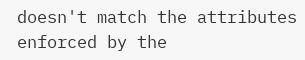doesn't match the attributes enforced by the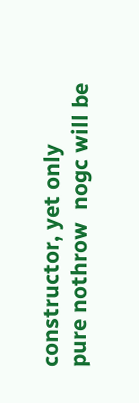constructor, yet only
pure nothrow  nogc will be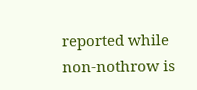reported while non-nothrow is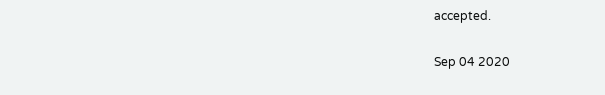accepted.

Sep 04 2020